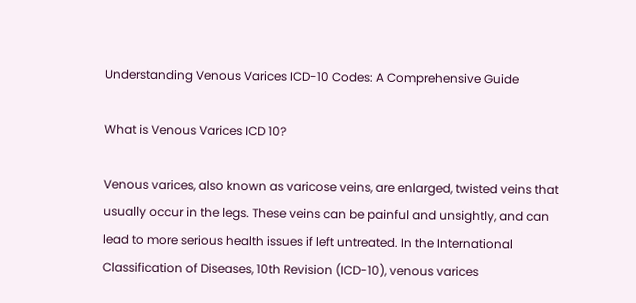Understanding Venous Varices ICD-10 Codes: A Comprehensive Guide

What is Venous Varices ICD 10?

Venous varices, also known as varicose veins, are enlarged, twisted veins that usually occur in the legs. These veins can be painful and unsightly, and can lead to more serious health issues if left untreated. In the International Classification of Diseases, 10th Revision (ICD-10), venous varices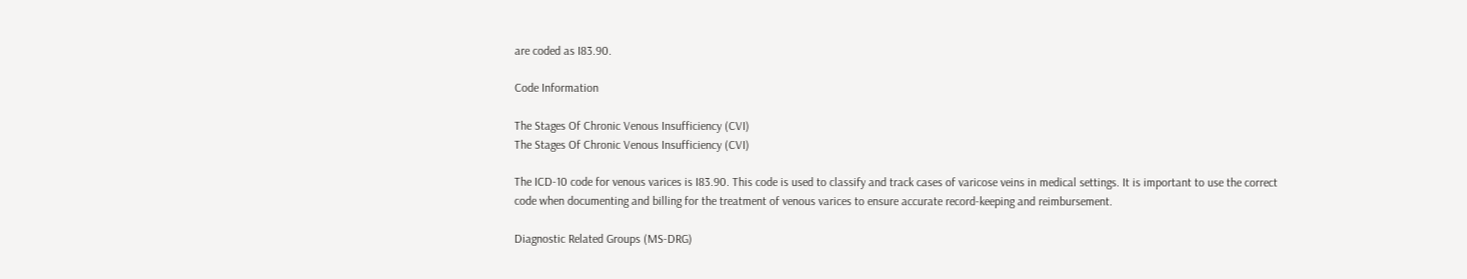are coded as I83.90.

Code Information

The Stages Of Chronic Venous Insufficiency (CVI)
The Stages Of Chronic Venous Insufficiency (CVI)

The ICD-10 code for venous varices is I83.90. This code is used to classify and track cases of varicose veins in medical settings. It is important to use the correct code when documenting and billing for the treatment of venous varices to ensure accurate record-keeping and reimbursement.

Diagnostic Related Groups (MS-DRG)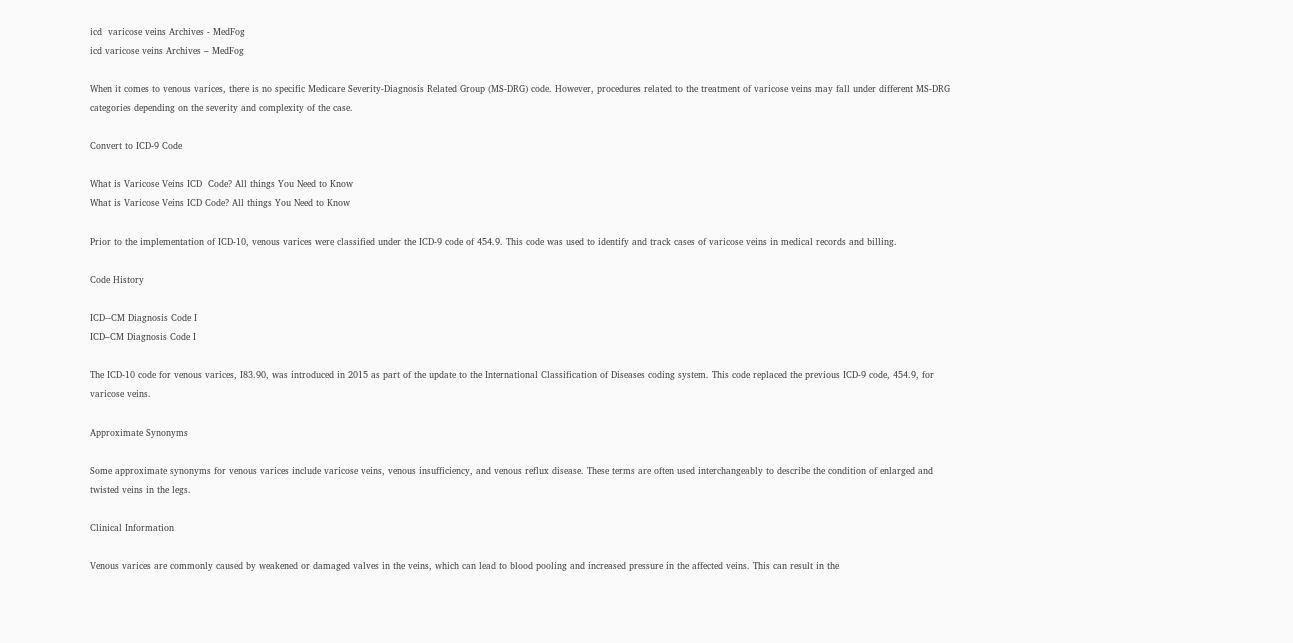icd  varicose veins Archives - MedFog
icd varicose veins Archives – MedFog

When it comes to venous varices, there is no specific Medicare Severity-Diagnosis Related Group (MS-DRG) code. However, procedures related to the treatment of varicose veins may fall under different MS-DRG categories depending on the severity and complexity of the case.

Convert to ICD-9 Code

What is Varicose Veins ICD  Code? All things You Need to Know
What is Varicose Veins ICD Code? All things You Need to Know

Prior to the implementation of ICD-10, venous varices were classified under the ICD-9 code of 454.9. This code was used to identify and track cases of varicose veins in medical records and billing.

Code History

ICD--CM Diagnosis Code I
ICD–CM Diagnosis Code I

The ICD-10 code for venous varices, I83.90, was introduced in 2015 as part of the update to the International Classification of Diseases coding system. This code replaced the previous ICD-9 code, 454.9, for varicose veins.

Approximate Synonyms

Some approximate synonyms for venous varices include varicose veins, venous insufficiency, and venous reflux disease. These terms are often used interchangeably to describe the condition of enlarged and twisted veins in the legs.

Clinical Information

Venous varices are commonly caused by weakened or damaged valves in the veins, which can lead to blood pooling and increased pressure in the affected veins. This can result in the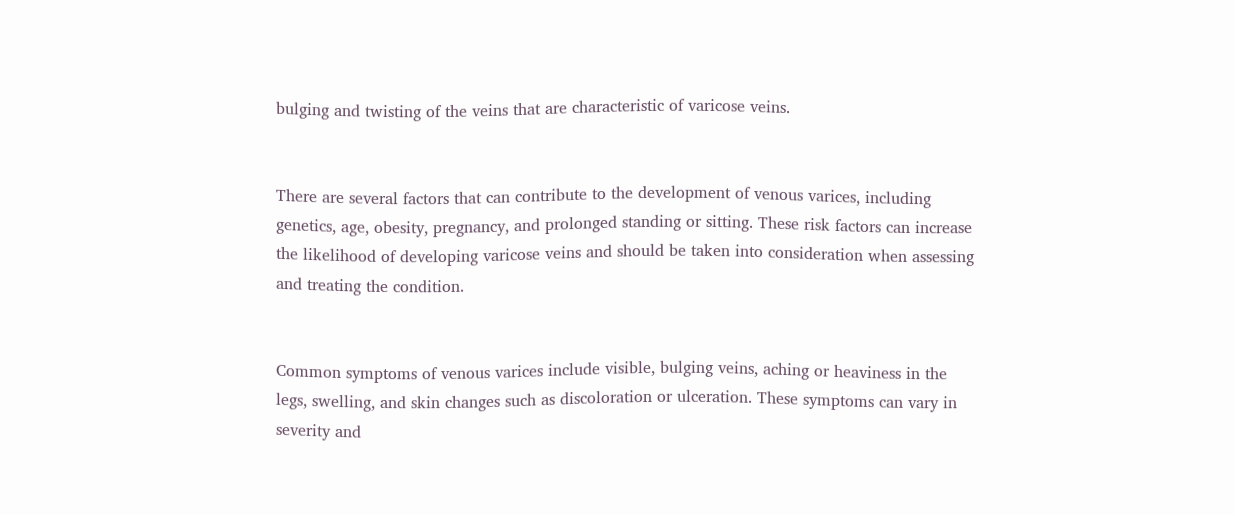bulging and twisting of the veins that are characteristic of varicose veins.


There are several factors that can contribute to the development of venous varices, including genetics, age, obesity, pregnancy, and prolonged standing or sitting. These risk factors can increase the likelihood of developing varicose veins and should be taken into consideration when assessing and treating the condition.


Common symptoms of venous varices include visible, bulging veins, aching or heaviness in the legs, swelling, and skin changes such as discoloration or ulceration. These symptoms can vary in severity and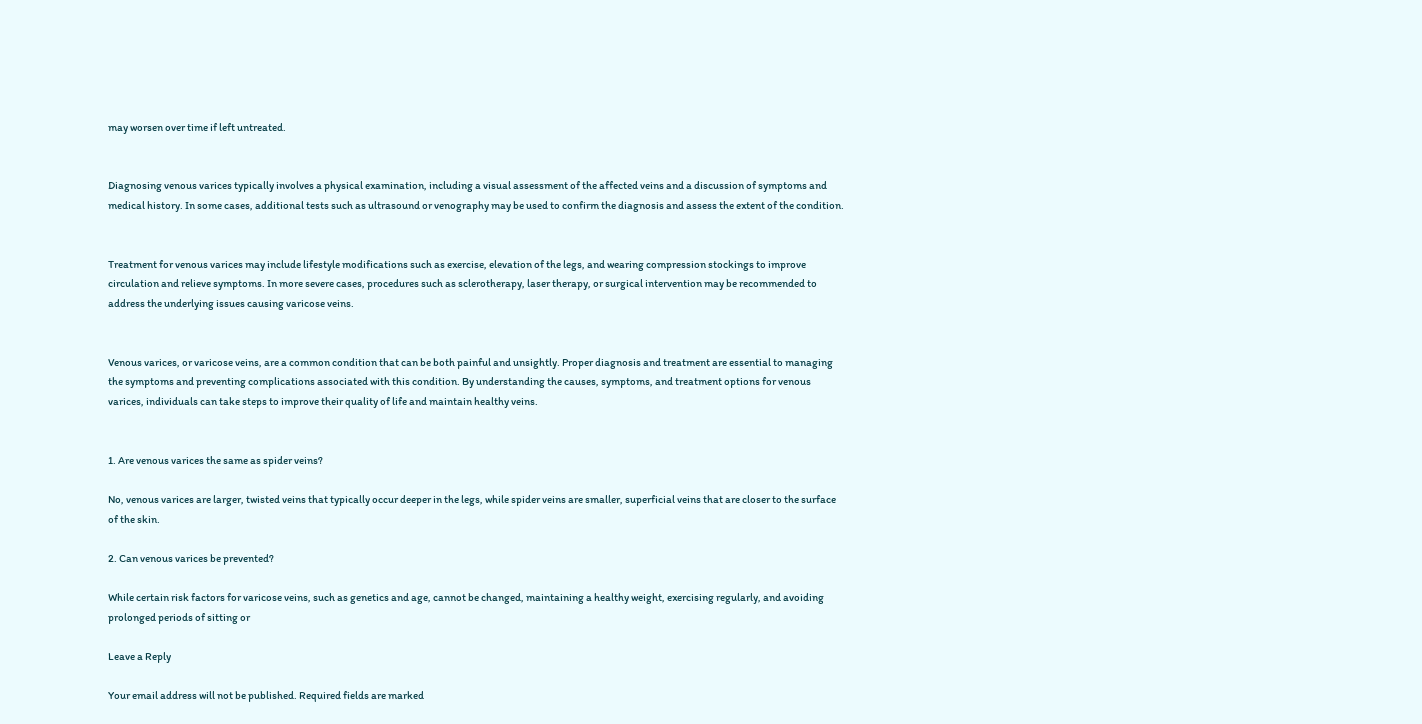may worsen over time if left untreated.


Diagnosing venous varices typically involves a physical examination, including a visual assessment of the affected veins and a discussion of symptoms and medical history. In some cases, additional tests such as ultrasound or venography may be used to confirm the diagnosis and assess the extent of the condition.


Treatment for venous varices may include lifestyle modifications such as exercise, elevation of the legs, and wearing compression stockings to improve circulation and relieve symptoms. In more severe cases, procedures such as sclerotherapy, laser therapy, or surgical intervention may be recommended to address the underlying issues causing varicose veins.


Venous varices, or varicose veins, are a common condition that can be both painful and unsightly. Proper diagnosis and treatment are essential to managing the symptoms and preventing complications associated with this condition. By understanding the causes, symptoms, and treatment options for venous varices, individuals can take steps to improve their quality of life and maintain healthy veins.


1. Are venous varices the same as spider veins?

No, venous varices are larger, twisted veins that typically occur deeper in the legs, while spider veins are smaller, superficial veins that are closer to the surface of the skin.

2. Can venous varices be prevented?

While certain risk factors for varicose veins, such as genetics and age, cannot be changed, maintaining a healthy weight, exercising regularly, and avoiding prolonged periods of sitting or

Leave a Reply

Your email address will not be published. Required fields are marked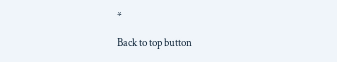*

Back to top button